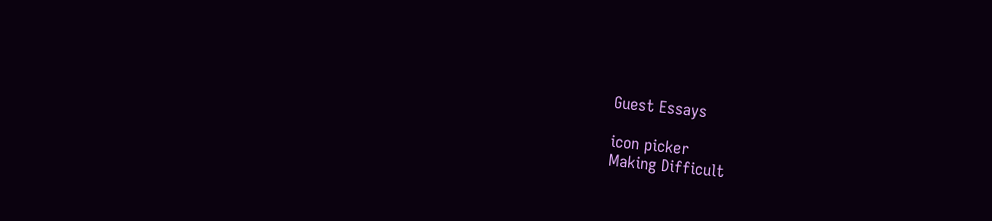Guest Essays

icon picker
Making Difficult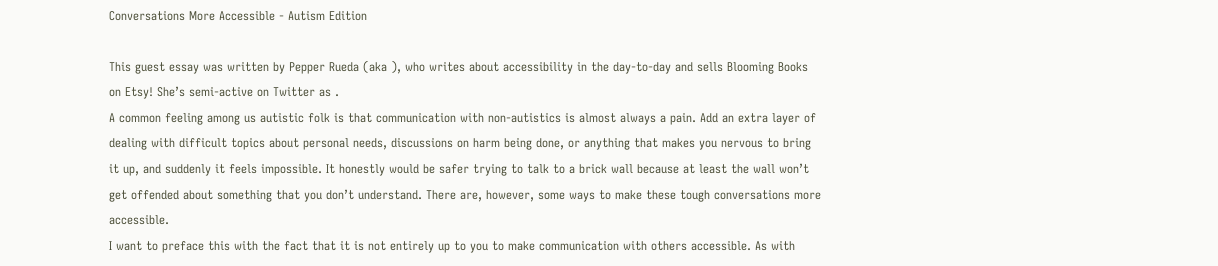Conversations More Accessible - Autism Edition

This guest essay was written by Pepper Rueda (aka ), who writes about accessibility in the day-to-day and sells Blooming Books on Etsy! She’s semi-active on Twitter as .
A common feeling among us autistic folk is that communication with non-autistics is almost always a pain. Add an extra layer of dealing with difficult topics about personal needs, discussions on harm being done, or anything that makes you nervous to bring it up, and suddenly it feels impossible. It honestly would be safer trying to talk to a brick wall because at least the wall won’t get offended about something that you don’t understand. There are, however, some ways to make these tough conversations more accessible.
I want to preface this with the fact that it is not entirely up to you to make communication with others accessible. As with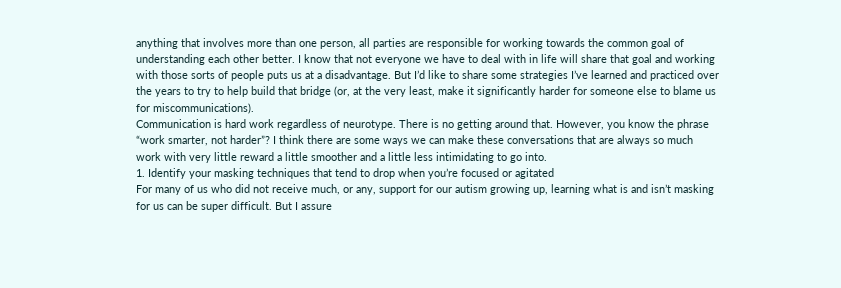anything that involves more than one person, all parties are responsible for working towards the common goal of understanding each other better. I know that not everyone we have to deal with in life will share that goal and working with those sorts of people puts us at a disadvantage. But I’d like to share some strategies I’ve learned and practiced over the years to try to help build that bridge (or, at the very least, make it significantly harder for someone else to blame us for miscommunications).
Communication is hard work regardless of neurotype. There is no getting around that. However, you know the phrase “work smarter, not harder”? I think there are some ways we can make these conversations that are always so much work with very little reward a little smoother and a little less intimidating to go into.
1. Identify your masking techniques that tend to drop when you’re focused or agitated
For many of us who did not receive much, or any, support for our autism growing up, learning what is and isn’t masking for us can be super difficult. But I assure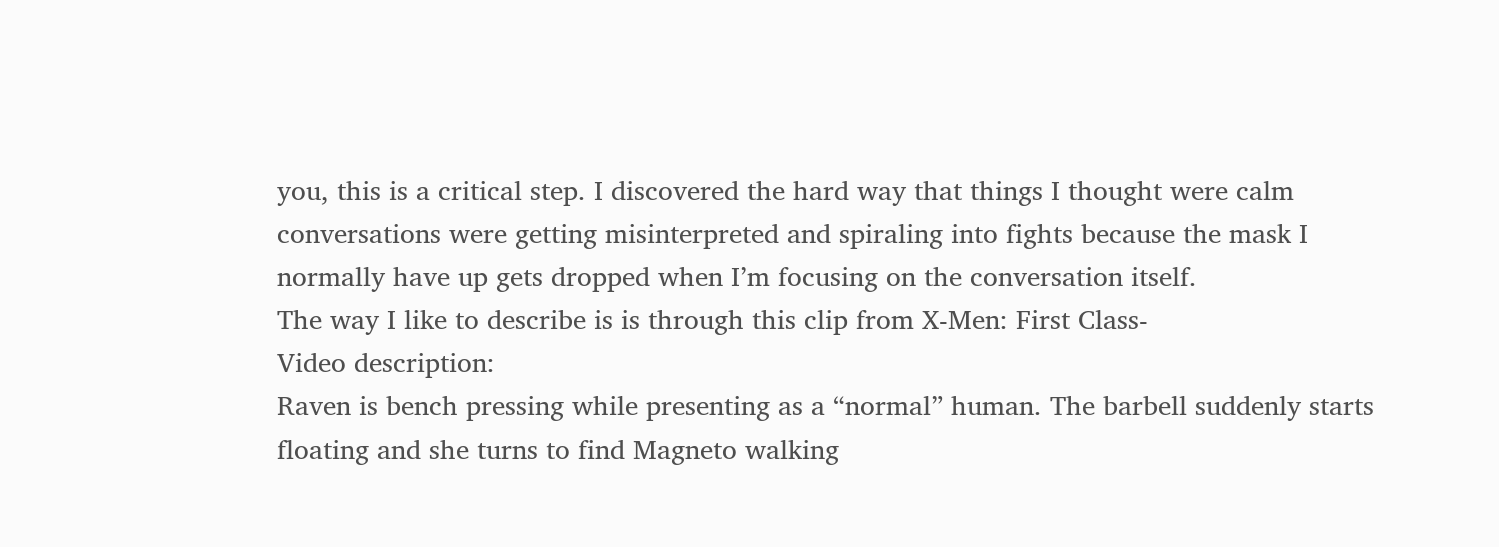you, this is a critical step. I discovered the hard way that things I thought were calm conversations were getting misinterpreted and spiraling into fights because the mask I normally have up gets dropped when I’m focusing on the conversation itself.
The way I like to describe is is through this clip from X-Men: First Class-
Video description:
Raven is bench pressing while presenting as a “normal” human. The barbell suddenly starts floating and she turns to find Magneto walking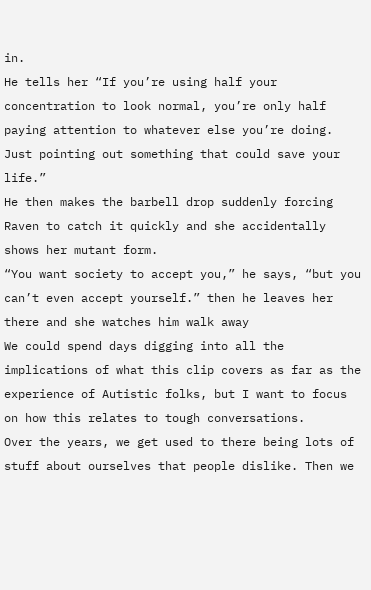in.
He tells her “If you’re using half your concentration to look normal, you’re only half paying attention to whatever else you’re doing. Just pointing out something that could save your life.”
He then makes the barbell drop suddenly forcing Raven to catch it quickly and she accidentally shows her mutant form.
“You want society to accept you,” he says, “but you can’t even accept yourself.” then he leaves her there and she watches him walk away
We could spend days digging into all the implications of what this clip covers as far as the experience of Autistic folks, but I want to focus on how this relates to tough conversations.
Over the years, we get used to there being lots of stuff about ourselves that people dislike. Then we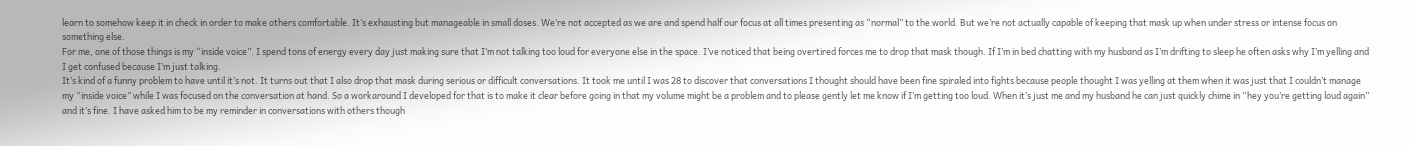learn to somehow keep it in check in order to make others comfortable. It’s exhausting but manageable in small doses. We’re not accepted as we are and spend half our focus at all times presenting as “normal” to the world. But we’re not actually capable of keeping that mask up when under stress or intense focus on something else.
For me, one of those things is my “inside voice”. I spend tons of energy every day just making sure that I’m not talking too loud for everyone else in the space. I’ve noticed that being overtired forces me to drop that mask though. If I’m in bed chatting with my husband as I’m drifting to sleep he often asks why I’m yelling and I get confused because I’m just talking.
It’s kind of a funny problem to have until it’s not. It turns out that I also drop that mask during serious or difficult conversations. It took me until I was 28 to discover that conversations I thought should have been fine spiraled into fights because people thought I was yelling at them when it was just that I couldn’t manage my “inside voice” while I was focused on the conversation at hand. So a workaround I developed for that is to make it clear before going in that my volume might be a problem and to please gently let me know if I’m getting too loud. When it’s just me and my husband he can just quickly chime in “hey you’re getting loud again” and it’s fine. I have asked him to be my reminder in conversations with others though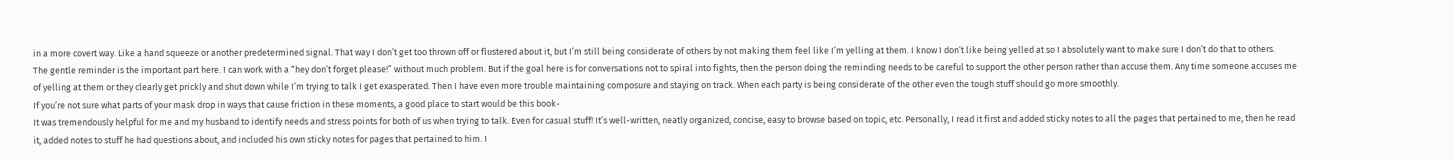in a more covert way. Like a hand squeeze or another predetermined signal. That way I don’t get too thrown off or flustered about it, but I’m still being considerate of others by not making them feel like I’m yelling at them. I know I don’t like being yelled at so I absolutely want to make sure I don’t do that to others.
The gentle reminder is the important part here. I can work with a “hey don’t forget please!” without much problem. But if the goal here is for conversations not to spiral into fights, then the person doing the reminding needs to be careful to support the other person rather than accuse them. Any time someone accuses me of yelling at them or they clearly get prickly and shut down while I’m trying to talk I get exasperated. Then I have even more trouble maintaining composure and staying on track. When each party is being considerate of the other even the tough stuff should go more smoothly.
If you’re not sure what parts of your mask drop in ways that cause friction in these moments, a good place to start would be this book-
It was tremendously helpful for me and my husband to identify needs and stress points for both of us when trying to talk. Even for casual stuff! It’s well-written, neatly organized, concise, easy to browse based on topic, etc. Personally, I read it first and added sticky notes to all the pages that pertained to me, then he read it, added notes to stuff he had questions about, and included his own sticky notes for pages that pertained to him. I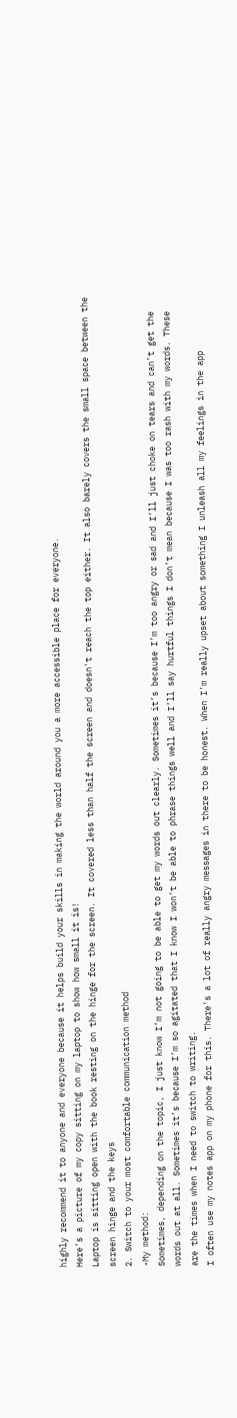highly recommend it to anyone and everyone because it helps build your skills in making the world around you a more accessible place for everyone.
Here’s a picture of my copy sitting on my laptop to show how small it is!
Laptop is sitting open with the book resting on the hinge for the screen. It covered less than half the screen and doesn't reach the top either. It also barely covers the small space between the screen hinge and the keys
2. Switch to your most comfortable communication method
-My method:
Sometimes, depending on the topic, I just know I’m not going to be able to get my words out clearly. Sometimes it’s because I’m too angry or sad and I’ll just choke on tears and can’t get the words out at all. Sometimes it’s because I’m so agitated that I know I won’t be able to phrase things well and I’ll say hurtful things I don’t mean because I was too rash with my words. These are the times when I need to switch to writing.
I often use my notes app on my phone for this. There’s a lot of really angry messages in there to be honest. When I’m really upset about something I unleash all my feelings in the app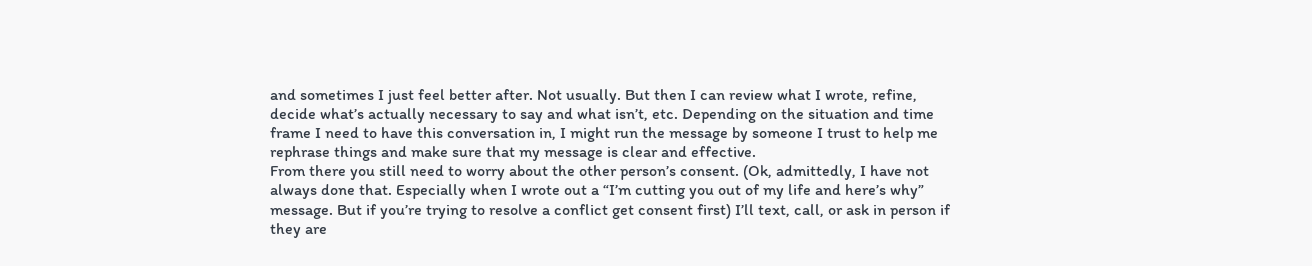and sometimes I just feel better after. Not usually. But then I can review what I wrote, refine, decide what’s actually necessary to say and what isn’t, etc. Depending on the situation and time frame I need to have this conversation in, I might run the message by someone I trust to help me rephrase things and make sure that my message is clear and effective.
From there you still need to worry about the other person’s consent. (Ok, admittedly, I have not always done that. Especially when I wrote out a “I’m cutting you out of my life and here’s why” message. But if you’re trying to resolve a conflict get consent first) I’ll text, call, or ask in person if they are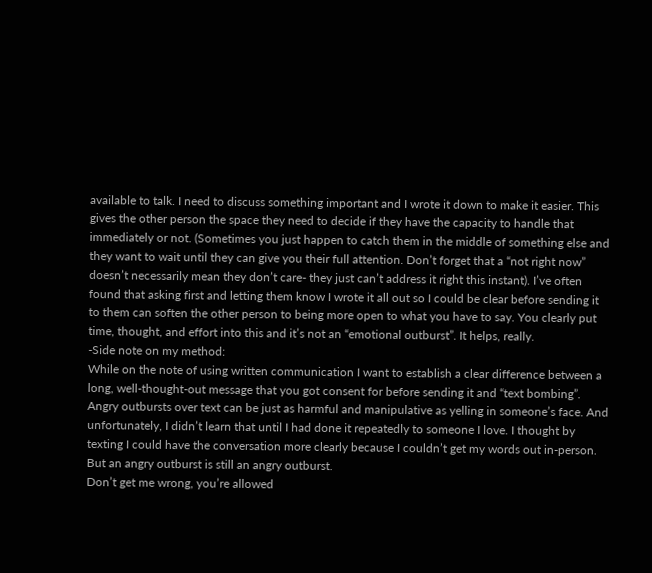available to talk. I need to discuss something important and I wrote it down to make it easier. This gives the other person the space they need to decide if they have the capacity to handle that immediately or not. (Sometimes you just happen to catch them in the middle of something else and they want to wait until they can give you their full attention. Don’t forget that a “not right now” doesn’t necessarily mean they don’t care- they just can’t address it right this instant). I’ve often found that asking first and letting them know I wrote it all out so I could be clear before sending it to them can soften the other person to being more open to what you have to say. You clearly put time, thought, and effort into this and it’s not an “emotional outburst”. It helps, really.
-Side note on my method:
While on the note of using written communication I want to establish a clear difference between a long, well-thought-out message that you got consent for before sending it and “text bombing”. Angry outbursts over text can be just as harmful and manipulative as yelling in someone’s face. And unfortunately, I didn’t learn that until I had done it repeatedly to someone I love. I thought by texting I could have the conversation more clearly because I couldn’t get my words out in-person. But an angry outburst is still an angry outburst.
Don’t get me wrong, you’re allowed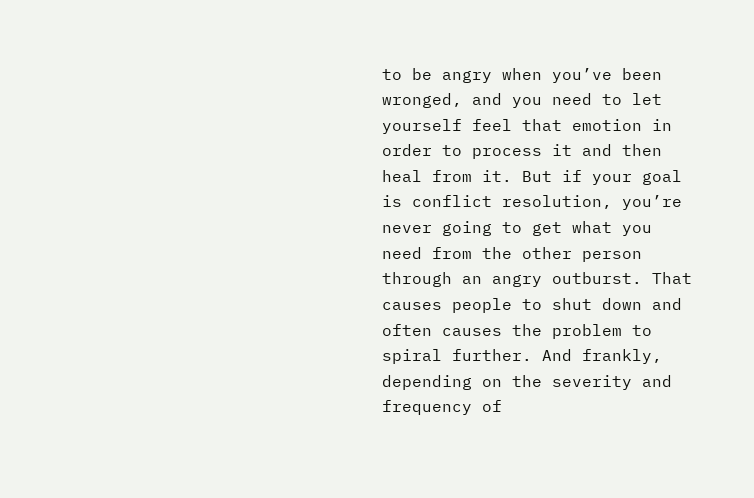to be angry when you’ve been wronged, and you need to let yourself feel that emotion in order to process it and then heal from it. But if your goal is conflict resolution, you’re never going to get what you need from the other person through an angry outburst. That causes people to shut down and often causes the problem to spiral further. And frankly, depending on the severity and frequency of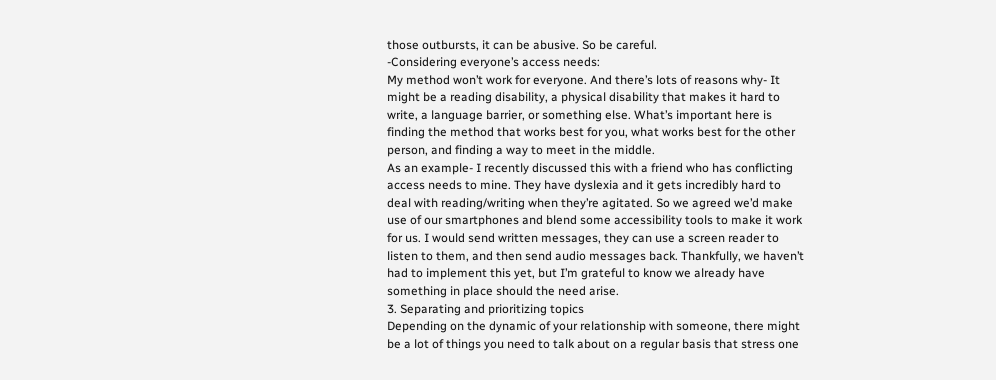those outbursts, it can be abusive. So be careful.
-Considering everyone’s access needs:
My method won’t work for everyone. And there’s lots of reasons why- It might be a reading disability, a physical disability that makes it hard to write, a language barrier, or something else. What’s important here is finding the method that works best for you, what works best for the other person, and finding a way to meet in the middle.
As an example- I recently discussed this with a friend who has conflicting access needs to mine. They have dyslexia and it gets incredibly hard to deal with reading/writing when they’re agitated. So we agreed we’d make use of our smartphones and blend some accessibility tools to make it work for us. I would send written messages, they can use a screen reader to listen to them, and then send audio messages back. Thankfully, we haven’t had to implement this yet, but I’m grateful to know we already have something in place should the need arise.
3. Separating and prioritizing topics
Depending on the dynamic of your relationship with someone, there might be a lot of things you need to talk about on a regular basis that stress one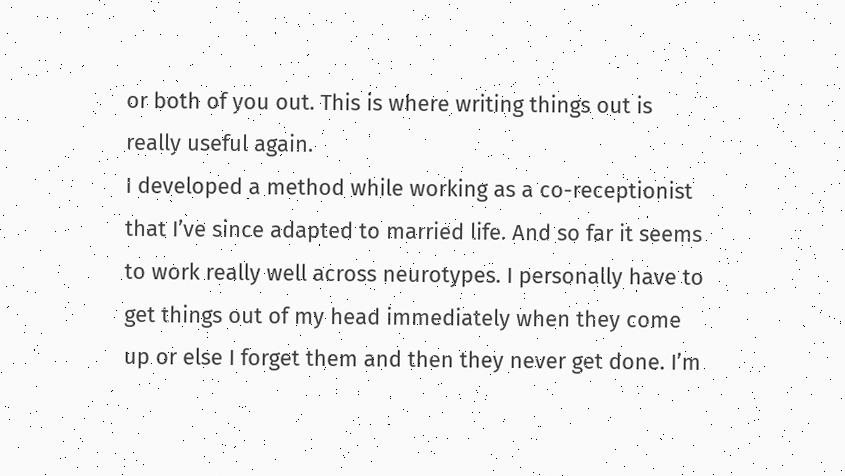or both of you out. This is where writing things out is really useful again.
I developed a method while working as a co-receptionist that I’ve since adapted to married life. And so far it seems to work really well across neurotypes. I personally have to get things out of my head immediately when they come up or else I forget them and then they never get done. I’m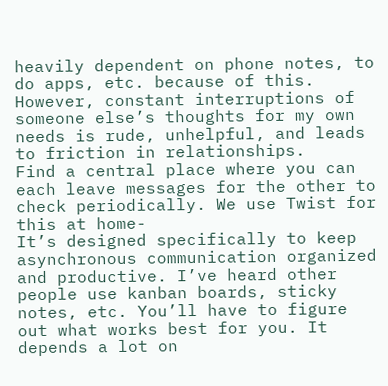heavily dependent on phone notes, to do apps, etc. because of this. However, constant interruptions of someone else’s thoughts for my own needs is rude, unhelpful, and leads to friction in relationships.
Find a central place where you can each leave messages for the other to check periodically. We use Twist for this at home-
It’s designed specifically to keep asynchronous communication organized and productive. I’ve heard other people use kanban boards, sticky notes, etc. You’ll have to figure out what works best for you. It depends a lot on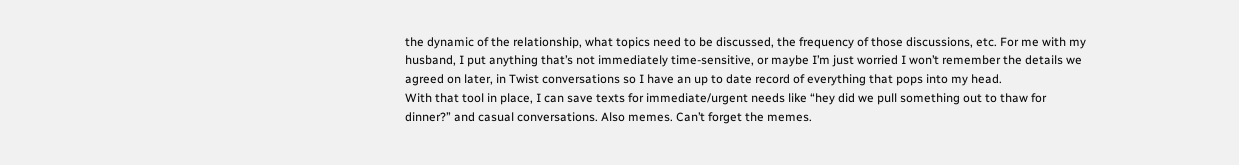the dynamic of the relationship, what topics need to be discussed, the frequency of those discussions, etc. For me with my husband, I put anything that’s not immediately time-sensitive, or maybe I’m just worried I won’t remember the details we agreed on later, in Twist conversations so I have an up to date record of everything that pops into my head.
With that tool in place, I can save texts for immediate/urgent needs like “hey did we pull something out to thaw for dinner?” and casual conversations. Also memes. Can’t forget the memes.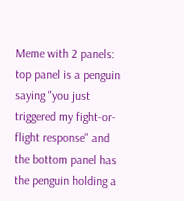Meme with 2 panels: top panel is a penguin saying "you just triggered my fight-or-flight response" and the bottom panel has the penguin holding a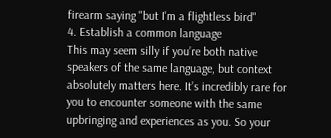firearm saying "but I'm a flightless bird"
4. Establish a common language
This may seem silly if you’re both native speakers of the same language, but context absolutely matters here. It’s incredibly rare for you to encounter someone with the same upbringing and experiences as you. So your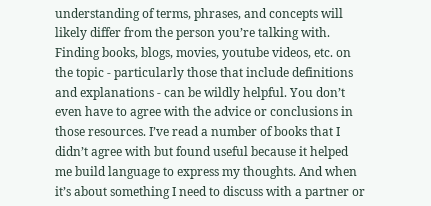understanding of terms, phrases, and concepts will likely differ from the person you’re talking with.
Finding books, blogs, movies, youtube videos, etc. on the topic - particularly those that include definitions and explanations - can be wildly helpful. You don’t even have to agree with the advice or conclusions in those resources. I’ve read a number of books that I didn’t agree with but found useful because it helped me build language to express my thoughts. And when it’s about something I need to discuss with a partner or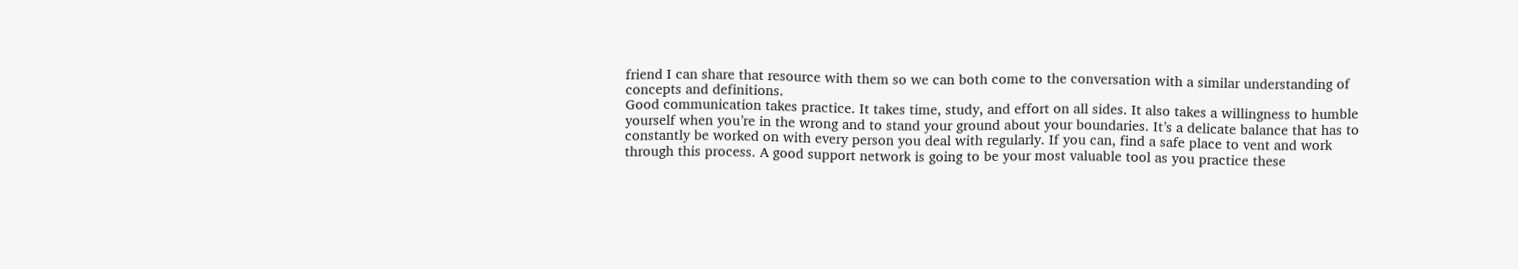friend I can share that resource with them so we can both come to the conversation with a similar understanding of concepts and definitions.
Good communication takes practice. It takes time, study, and effort on all sides. It also takes a willingness to humble yourself when you’re in the wrong and to stand your ground about your boundaries. It’s a delicate balance that has to constantly be worked on with every person you deal with regularly. If you can, find a safe place to vent and work through this process. A good support network is going to be your most valuable tool as you practice these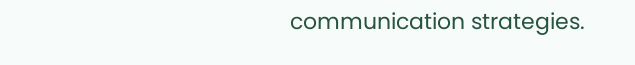communication strategies.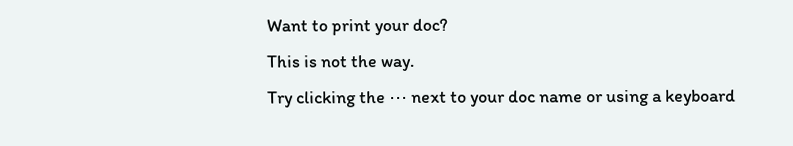Want to print your doc?
This is not the way.
Try clicking the ⋯ next to your doc name or using a keyboard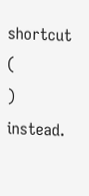shortcut (
) instead.